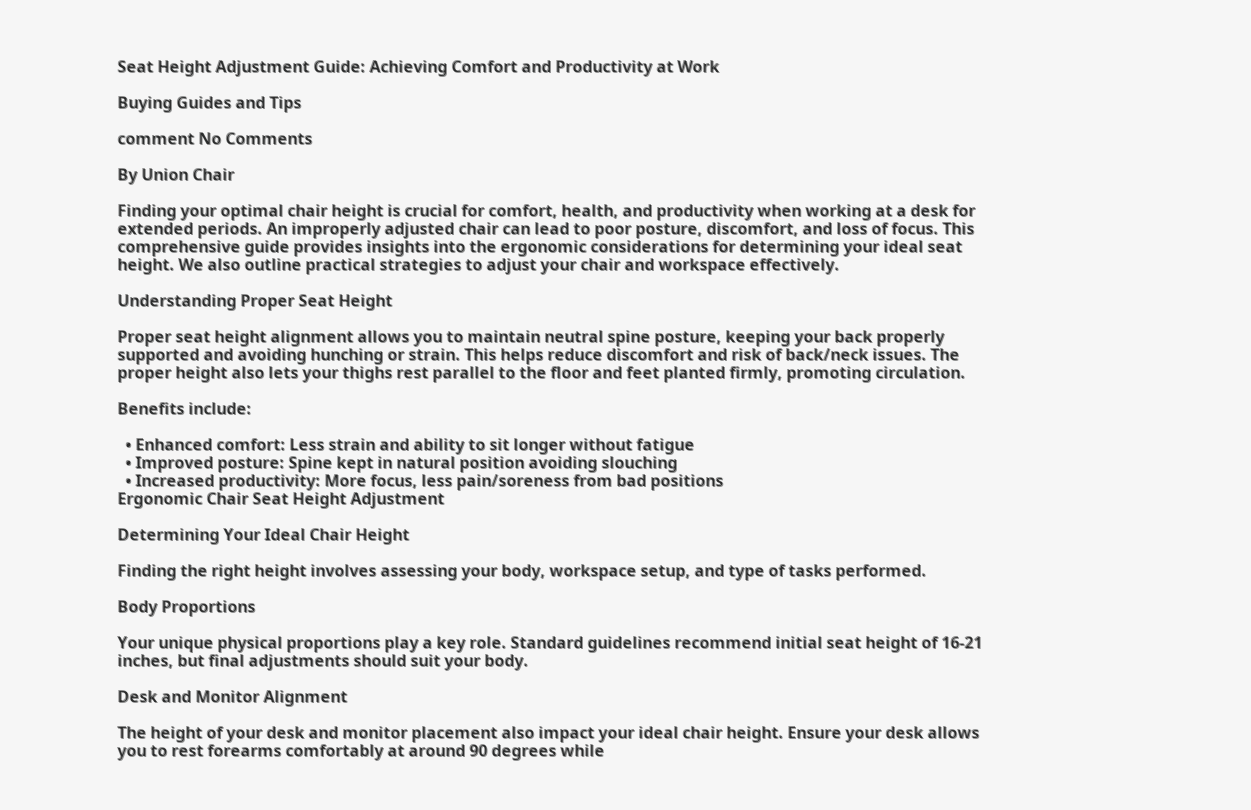Seat Height Adjustment Guide: Achieving Comfort and Productivity at Work

Buying Guides and Tips

comment No Comments

By Union Chair

Finding your optimal chair height is crucial for comfort, health, and productivity when working at a desk for extended periods. An improperly adjusted chair can lead to poor posture, discomfort, and loss of focus. This comprehensive guide provides insights into the ergonomic considerations for determining your ideal seat height. We also outline practical strategies to adjust your chair and workspace effectively.

Understanding Proper Seat Height

Proper seat height alignment allows you to maintain neutral spine posture, keeping your back properly supported and avoiding hunching or strain. This helps reduce discomfort and risk of back/neck issues. The proper height also lets your thighs rest parallel to the floor and feet planted firmly, promoting circulation.

Benefits include:

  • Enhanced comfort: Less strain and ability to sit longer without fatigue
  • Improved posture: Spine kept in natural position avoiding slouching
  • Increased productivity: More focus, less pain/soreness from bad positions
Ergonomic Chair Seat Height Adjustment

Determining Your Ideal Chair Height

Finding the right height involves assessing your body, workspace setup, and type of tasks performed.

Body Proportions

Your unique physical proportions play a key role. Standard guidelines recommend initial seat height of 16-21 inches, but final adjustments should suit your body.

Desk and Monitor Alignment

The height of your desk and monitor placement also impact your ideal chair height. Ensure your desk allows you to rest forearms comfortably at around 90 degrees while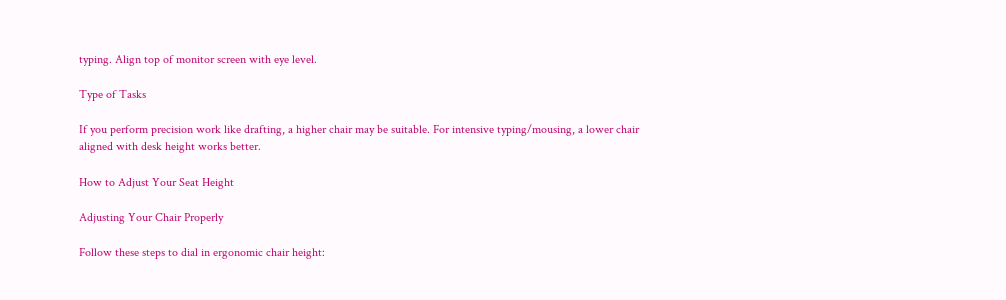typing. Align top of monitor screen with eye level.

Type of Tasks

If you perform precision work like drafting, a higher chair may be suitable. For intensive typing/mousing, a lower chair aligned with desk height works better.

How to Adjust Your Seat Height

Adjusting Your Chair Properly

Follow these steps to dial in ergonomic chair height: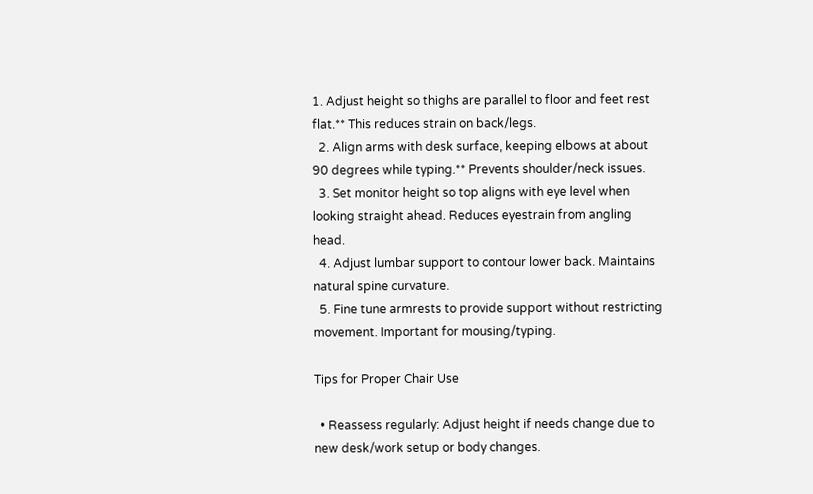1. Adjust height so thighs are parallel to floor and feet rest flat.** This reduces strain on back/legs.
  2. Align arms with desk surface, keeping elbows at about 90 degrees while typing.** Prevents shoulder/neck issues.
  3. Set monitor height so top aligns with eye level when looking straight ahead. Reduces eyestrain from angling head.
  4. Adjust lumbar support to contour lower back. Maintains natural spine curvature.
  5. Fine tune armrests to provide support without restricting movement. Important for mousing/typing.

Tips for Proper Chair Use

  • Reassess regularly: Adjust height if needs change due to new desk/work setup or body changes.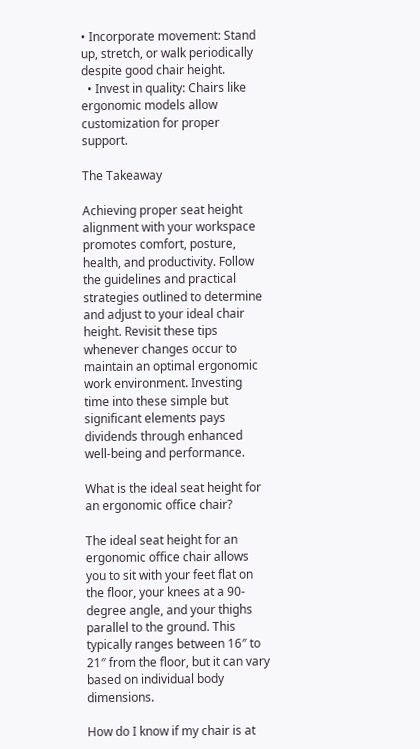• Incorporate movement: Stand up, stretch, or walk periodically despite good chair height.
  • Invest in quality: Chairs like ergonomic models allow customization for proper support.

The Takeaway

Achieving proper seat height alignment with your workspace promotes comfort, posture, health, and productivity. Follow the guidelines and practical strategies outlined to determine and adjust to your ideal chair height. Revisit these tips whenever changes occur to maintain an optimal ergonomic work environment. Investing time into these simple but significant elements pays dividends through enhanced well-being and performance.

What is the ideal seat height for an ergonomic office chair?

The ideal seat height for an ergonomic office chair allows you to sit with your feet flat on the floor, your knees at a 90-degree angle, and your thighs parallel to the ground. This typically ranges between 16″ to 21″ from the floor, but it can vary based on individual body dimensions.

How do I know if my chair is at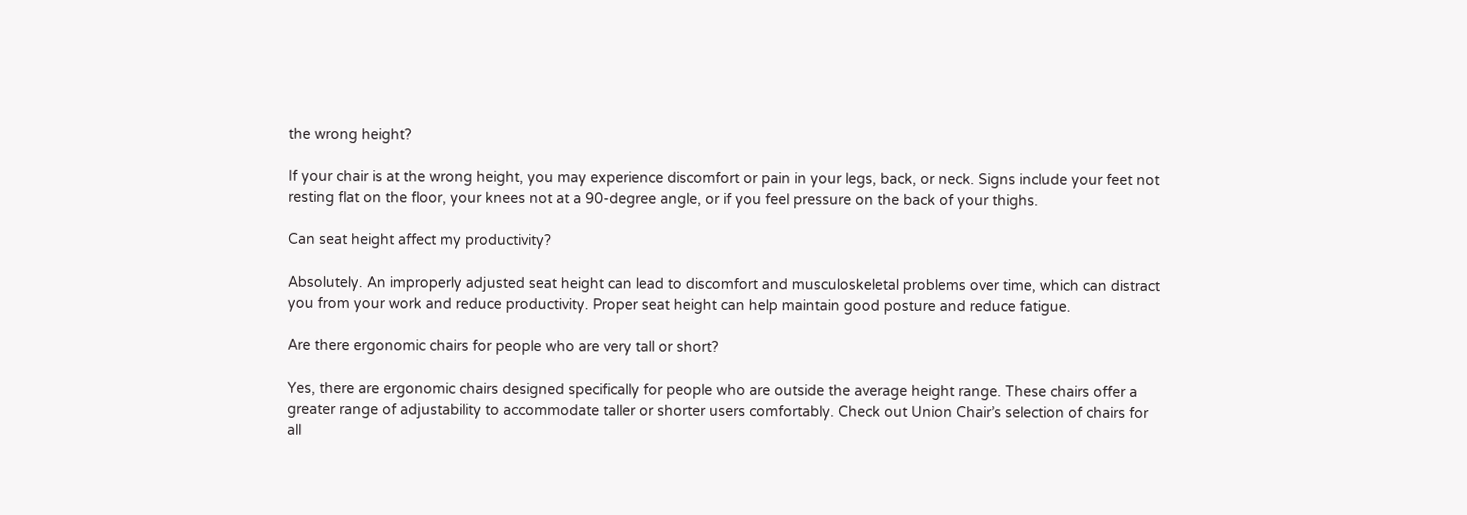the wrong height?

If your chair is at the wrong height, you may experience discomfort or pain in your legs, back, or neck. Signs include your feet not resting flat on the floor, your knees not at a 90-degree angle, or if you feel pressure on the back of your thighs.

Can seat height affect my productivity?

Absolutely. An improperly adjusted seat height can lead to discomfort and musculoskeletal problems over time, which can distract you from your work and reduce productivity. Proper seat height can help maintain good posture and reduce fatigue.

Are there ergonomic chairs for people who are very tall or short?

Yes, there are ergonomic chairs designed specifically for people who are outside the average height range. These chairs offer a greater range of adjustability to accommodate taller or shorter users comfortably. Check out Union Chair’s selection of chairs for all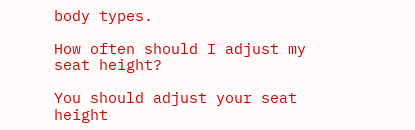body types.

How often should I adjust my seat height?

You should adjust your seat height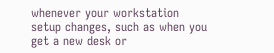whenever your workstation setup changes, such as when you get a new desk or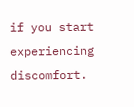if you start experiencing discomfort.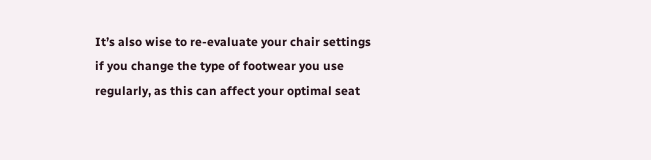It’s also wise to re-evaluate your chair settings if you change the type of footwear you use regularly, as this can affect your optimal seat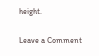height.

Leave a Comment